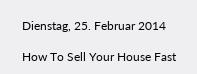Dienstag, 25. Februar 2014

How To Sell Your House Fast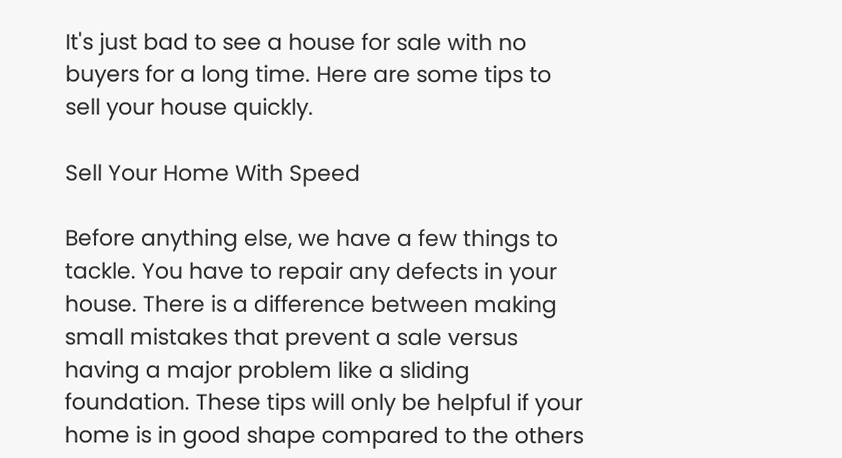It's just bad to see a house for sale with no buyers for a long time. Here are some tips to sell your house quickly.

Sell Your Home With Speed

Before anything else, we have a few things to tackle. You have to repair any defects in your house. There is a difference between making small mistakes that prevent a sale versus having a major problem like a sliding foundation. These tips will only be helpful if your home is in good shape compared to the others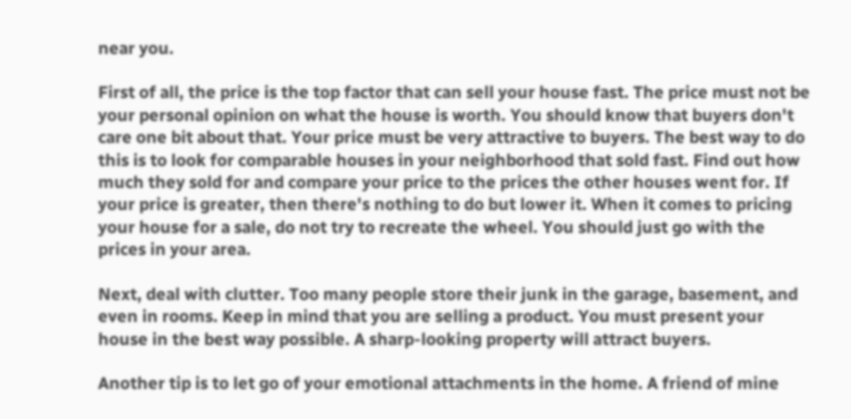near you.

First of all, the price is the top factor that can sell your house fast. The price must not be your personal opinion on what the house is worth. You should know that buyers don't care one bit about that. Your price must be very attractive to buyers. The best way to do this is to look for comparable houses in your neighborhood that sold fast. Find out how much they sold for and compare your price to the prices the other houses went for. If your price is greater, then there's nothing to do but lower it. When it comes to pricing your house for a sale, do not try to recreate the wheel. You should just go with the prices in your area.

Next, deal with clutter. Too many people store their junk in the garage, basement, and even in rooms. Keep in mind that you are selling a product. You must present your house in the best way possible. A sharp-looking property will attract buyers.

Another tip is to let go of your emotional attachments in the home. A friend of mine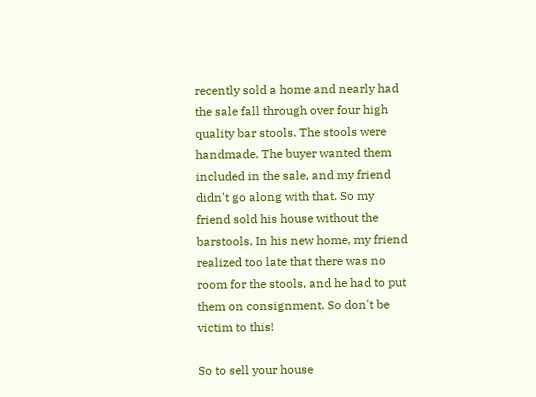recently sold a home and nearly had the sale fall through over four high quality bar stools. The stools were handmade. The buyer wanted them included in the sale, and my friend didn't go along with that. So my friend sold his house without the barstools. In his new home, my friend realized too late that there was no room for the stools, and he had to put them on consignment. So don't be victim to this!

So to sell your house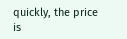quickly, the price is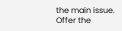the main issue. Offer the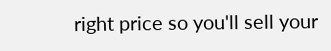right price so you'll sell your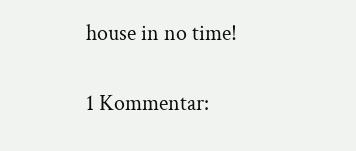house in no time!

1 Kommentar: